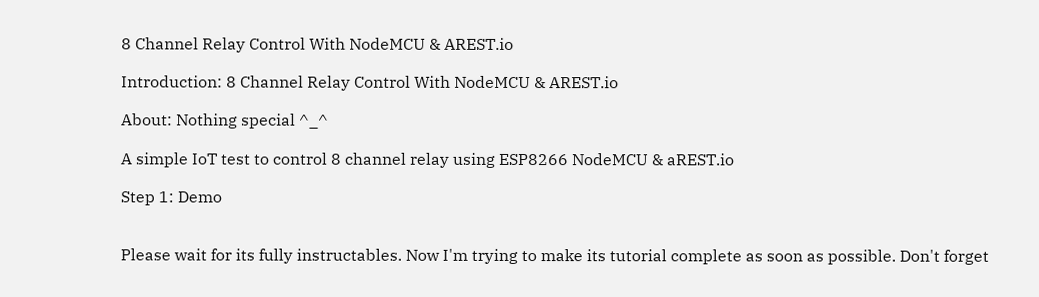8 Channel Relay Control With NodeMCU & AREST.io

Introduction: 8 Channel Relay Control With NodeMCU & AREST.io

About: Nothing special ^_^

A simple IoT test to control 8 channel relay using ESP8266 NodeMCU & aREST.io

Step 1: Demo


Please wait for its fully instructables. Now I'm trying to make its tutorial complete as soon as possible. Don't forget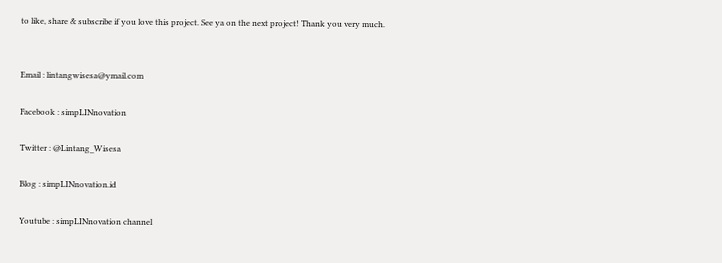to like, share & subscribe if you love this project. See ya on the next project! Thank you very much.


Email : lintangwisesa@ymail.com

Facebook : simpLINnovation

Twitter : @Lintang_Wisesa

Blog : simpLINnovation.id

Youtube : simpLINnovation channel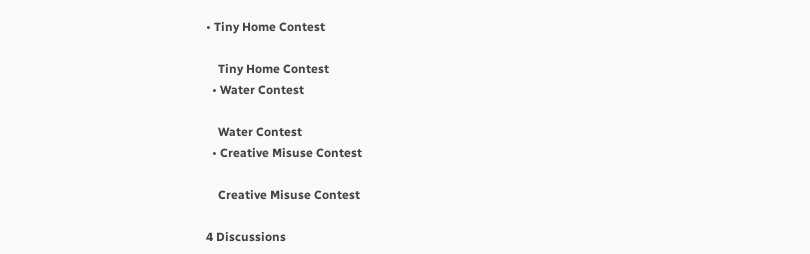• Tiny Home Contest

    Tiny Home Contest
  • Water Contest

    Water Contest
  • Creative Misuse Contest

    Creative Misuse Contest

4 Discussions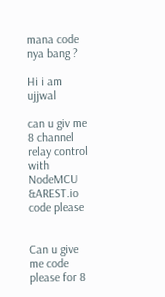mana code nya bang ?

Hi i am ujjwal

can u giv me 8 channel relay control with NodeMCU &AREST.io code please


Can u give me code please for 8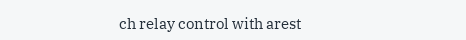ch relay control with arest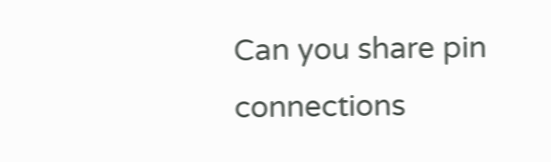Can you share pin connections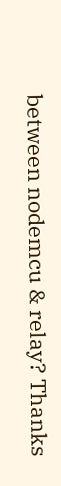between nodemcu & relay? Thanks